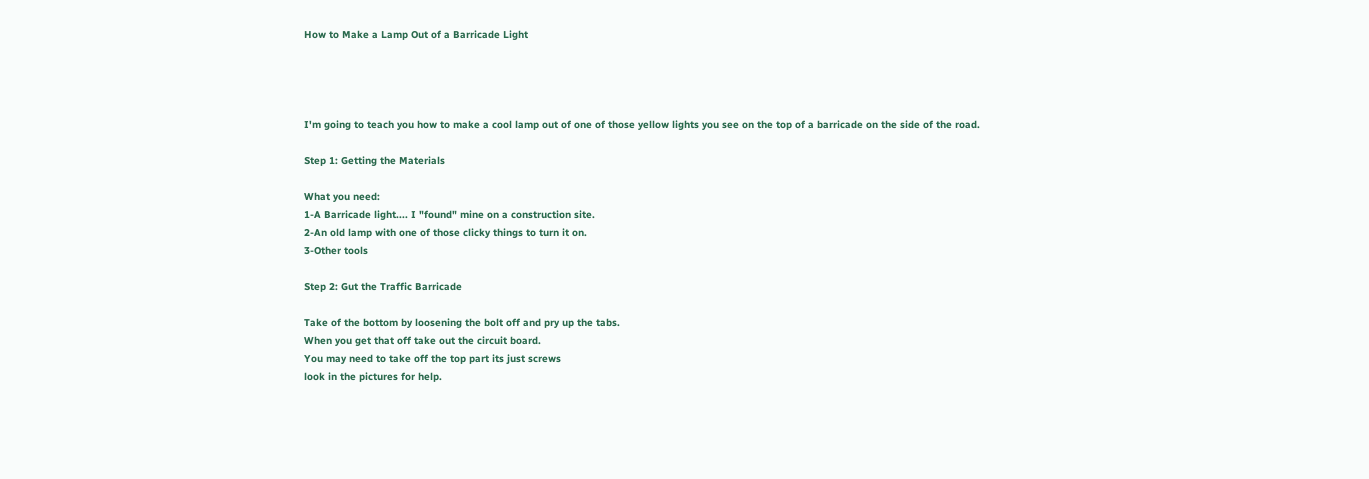How to Make a Lamp Out of a Barricade Light




I'm going to teach you how to make a cool lamp out of one of those yellow lights you see on the top of a barricade on the side of the road.

Step 1: Getting the Materials

What you need:
1-A Barricade light.... I "found" mine on a construction site.
2-An old lamp with one of those clicky things to turn it on.
3-Other tools

Step 2: Gut the Traffic Barricade

Take of the bottom by loosening the bolt off and pry up the tabs.
When you get that off take out the circuit board.
You may need to take off the top part its just screws
look in the pictures for help.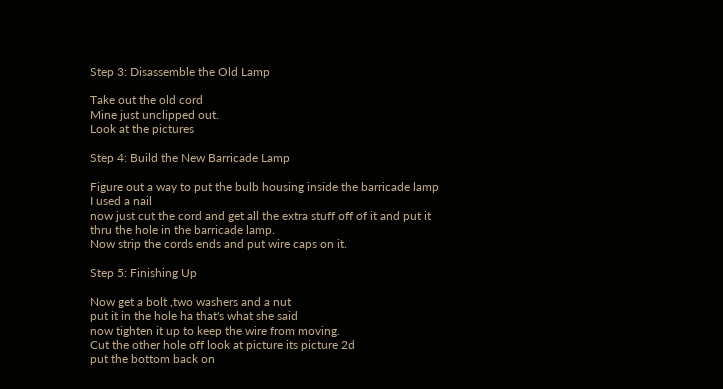Step 3: Disassemble the Old Lamp

Take out the old cord
Mine just unclipped out.
Look at the pictures

Step 4: Build the New Barricade Lamp

Figure out a way to put the bulb housing inside the barricade lamp
I used a nail
now just cut the cord and get all the extra stuff off of it and put it thru the hole in the barricade lamp.
Now strip the cords ends and put wire caps on it.

Step 5: Finishing Up

Now get a bolt ,two washers and a nut
put it in the hole ha that's what she said
now tighten it up to keep the wire from moving.
Cut the other hole off look at picture its picture 2d
put the bottom back on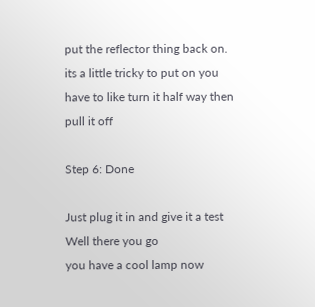put the reflector thing back on.
its a little tricky to put on you have to like turn it half way then pull it off

Step 6: Done

Just plug it in and give it a test
Well there you go
you have a cool lamp now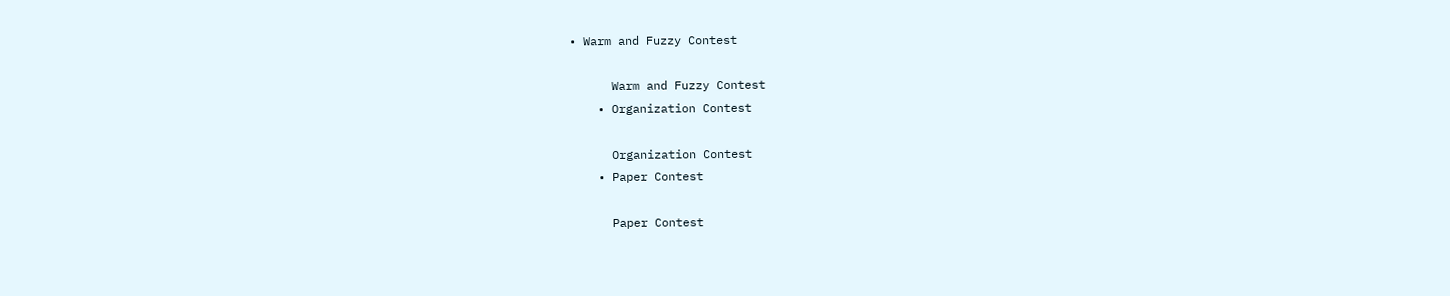• Warm and Fuzzy Contest

      Warm and Fuzzy Contest
    • Organization Contest

      Organization Contest
    • Paper Contest

      Paper Contest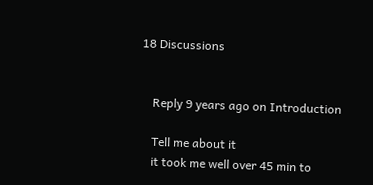18 Discussions


    Reply 9 years ago on Introduction

    Tell me about it
    it took me well over 45 min to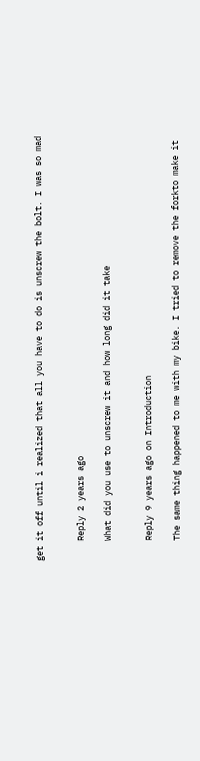get it off until i realized that all you have to do is unscrew the bolt. I was so mad


    Reply 2 years ago

    What did you use to unscrew it and how long did it take


    Reply 9 years ago on Introduction

    The same thing happened to me with my bike. I tried to remove the forkto make it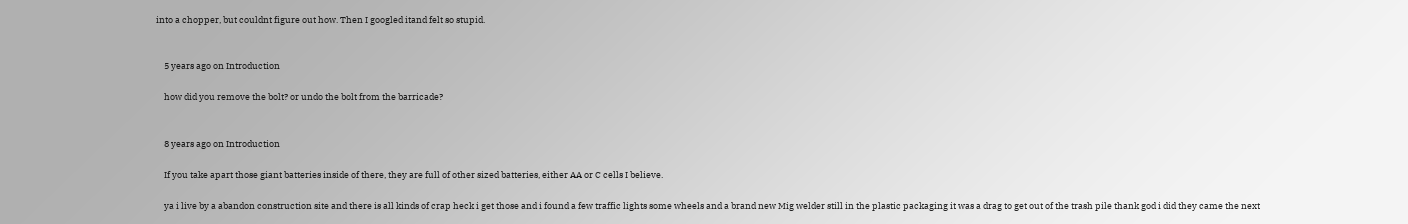into a chopper, but couldnt figure out how. Then I googled itand felt so stupid.


    5 years ago on Introduction

    how did you remove the bolt? or undo the bolt from the barricade?


    8 years ago on Introduction

    If you take apart those giant batteries inside of there, they are full of other sized batteries, either AA or C cells I believe.

    ya i live by a abandon construction site and there is all kinds of crap heck i get those and i found a few traffic lights some wheels and a brand new Mig welder still in the plastic packaging it was a drag to get out of the trash pile thank god i did they came the next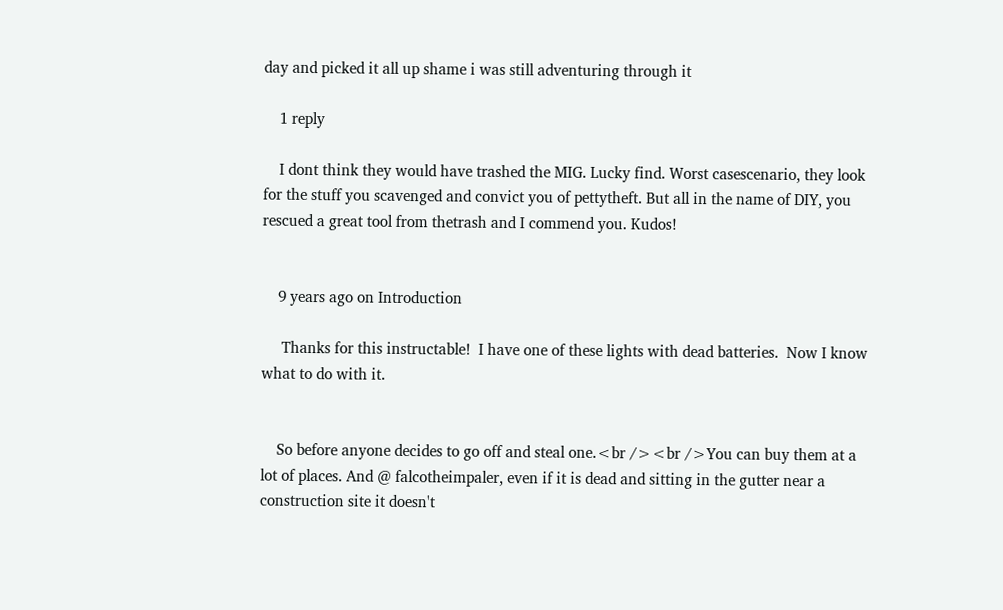day and picked it all up shame i was still adventuring through it

    1 reply

    I dont think they would have trashed the MIG. Lucky find. Worst casescenario, they look for the stuff you scavenged and convict you of pettytheft. But all in the name of DIY, you rescued a great tool from thetrash and I commend you. Kudos!


    9 years ago on Introduction

     Thanks for this instructable!  I have one of these lights with dead batteries.  Now I know what to do with it.


    So before anyone decides to go off and steal one.<br /><br />You can buy them at a lot of places. And @ falcotheimpaler, even if it is dead and sitting in the gutter near a construction site it doesn't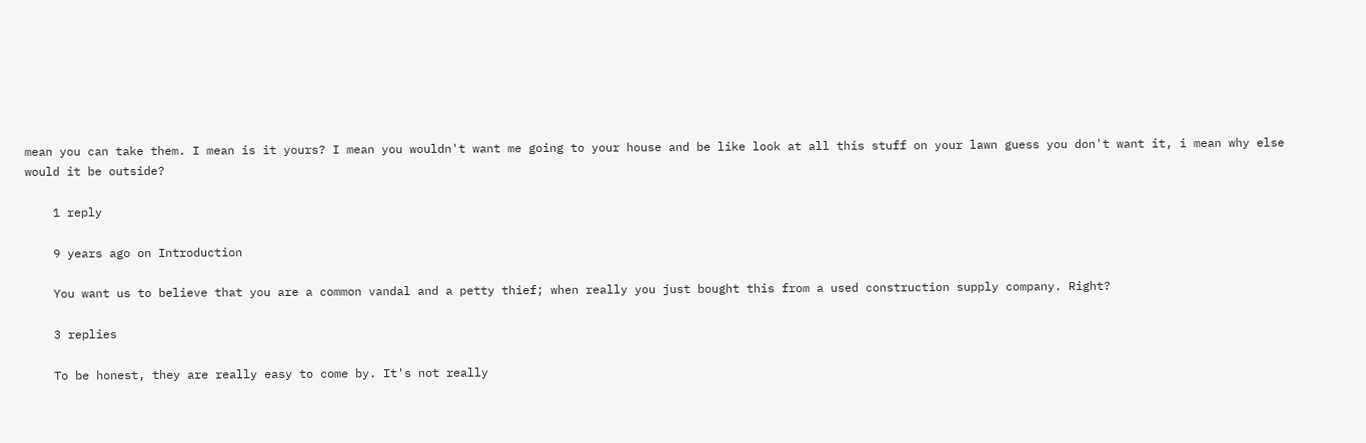mean you can take them. I mean is it yours? I mean you wouldn't want me going to your house and be like look at all this stuff on your lawn guess you don't want it, i mean why else would it be outside?

    1 reply

    9 years ago on Introduction

    You want us to believe that you are a common vandal and a petty thief; when really you just bought this from a used construction supply company. Right?

    3 replies

    To be honest, they are really easy to come by. It's not really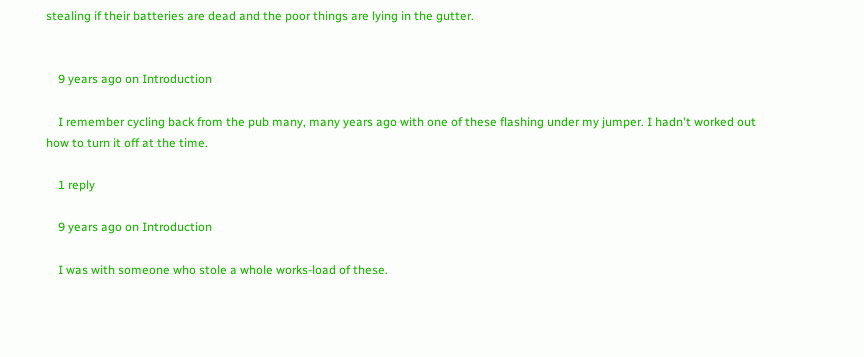stealing if their batteries are dead and the poor things are lying in the gutter.


    9 years ago on Introduction

    I remember cycling back from the pub many, many years ago with one of these flashing under my jumper. I hadn't worked out how to turn it off at the time.

    1 reply

    9 years ago on Introduction

    I was with someone who stole a whole works-load of these.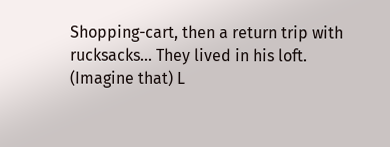Shopping-cart, then a return trip with rucksacks... They lived in his loft. (Imagine that) L